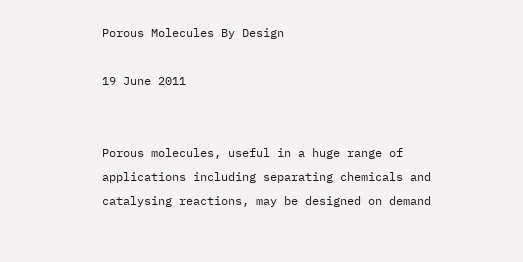Porous Molecules By Design

19 June 2011


Porous molecules, useful in a huge range of applications including separating chemicals and catalysing reactions, may be designed on demand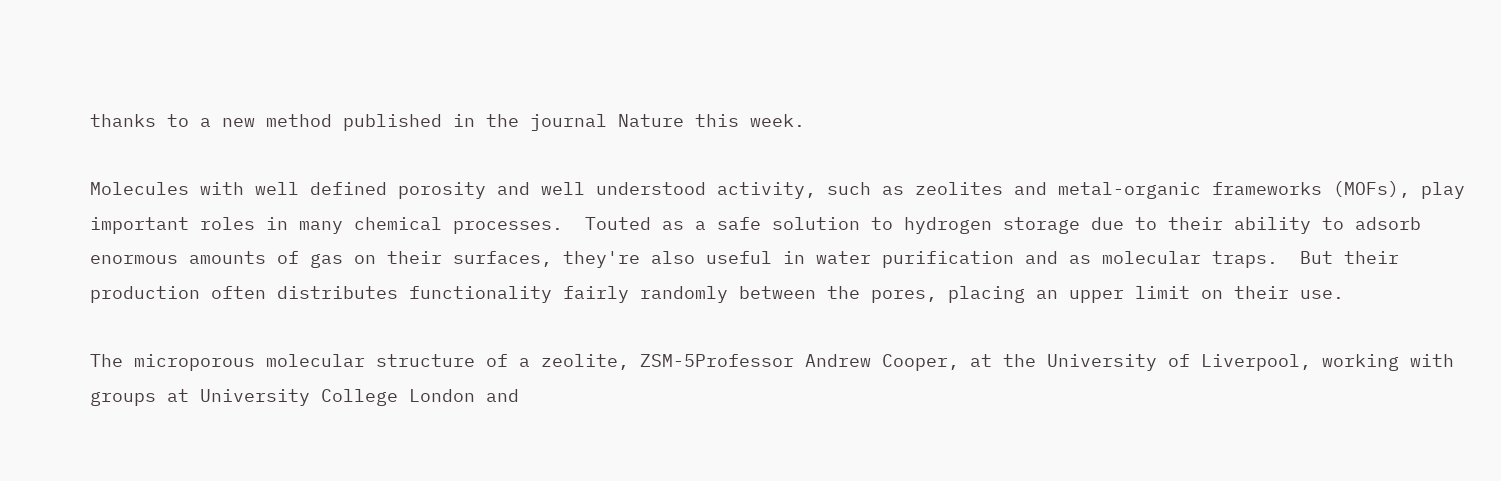thanks to a new method published in the journal Nature this week.

Molecules with well defined porosity and well understood activity, such as zeolites and metal-organic frameworks (MOFs), play important roles in many chemical processes.  Touted as a safe solution to hydrogen storage due to their ability to adsorb enormous amounts of gas on their surfaces, they're also useful in water purification and as molecular traps.  But their production often distributes functionality fairly randomly between the pores, placing an upper limit on their use.

The microporous molecular structure of a zeolite, ZSM-5Professor Andrew Cooper, at the University of Liverpool, working with groups at University College London and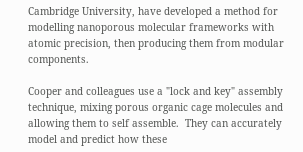Cambridge University, have developed a method for modelling nanoporous molecular frameworks with atomic precision, then producing them from modular components.

Cooper and colleagues use a "lock and key" assembly technique, mixing porous organic cage molecules and allowing them to self assemble.  They can accurately model and predict how these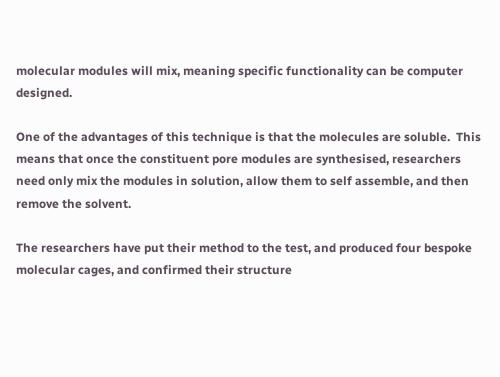molecular modules will mix, meaning specific functionality can be computer designed.

One of the advantages of this technique is that the molecules are soluble.  This means that once the constituent pore modules are synthesised, researchers need only mix the modules in solution, allow them to self assemble, and then remove the solvent.

The researchers have put their method to the test, and produced four bespoke molecular cages, and confirmed their structure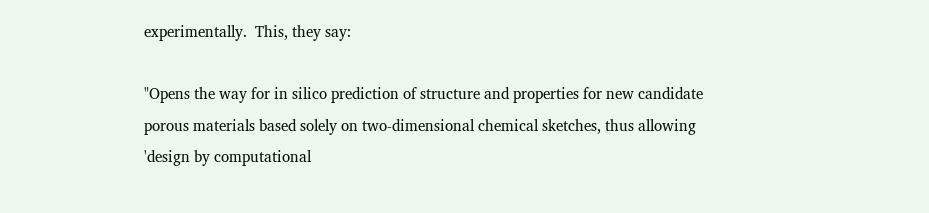experimentally.  This, they say:

"Opens the way for in silico prediction of structure and properties for new candidate porous materials based solely on two-dimensional chemical sketches, thus allowing 'design by computational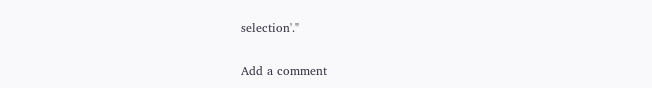selection'."


Add a comment